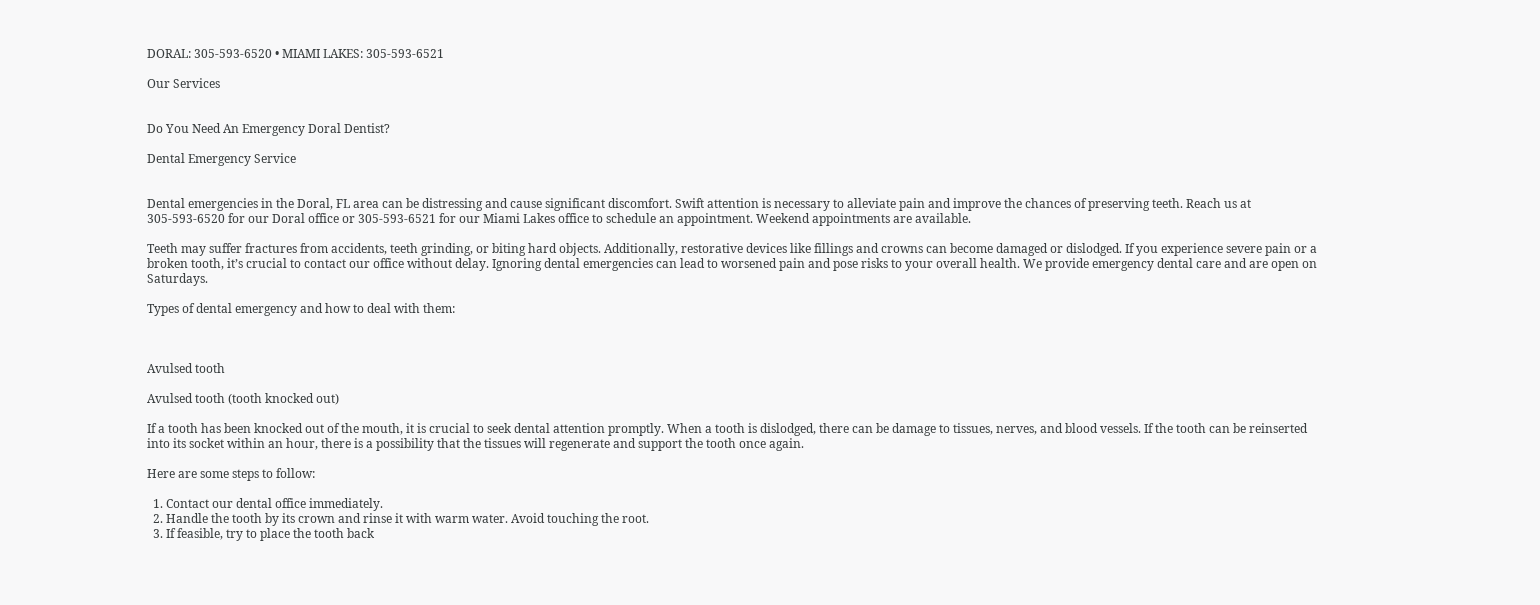DORAL: 305-593-6520 • MIAMI LAKES: 305-593-6521

Our Services


Do You Need An Emergency Doral Dentist?

Dental Emergency Service


Dental emergencies in the Doral, FL area can be distressing and cause significant discomfort. Swift attention is necessary to alleviate pain and improve the chances of preserving teeth. Reach us at 305-593-6520 for our Doral office or 305-593-6521 for our Miami Lakes office to schedule an appointment. Weekend appointments are available.

Teeth may suffer fractures from accidents, teeth grinding, or biting hard objects. Additionally, restorative devices like fillings and crowns can become damaged or dislodged. If you experience severe pain or a broken tooth, it’s crucial to contact our office without delay. Ignoring dental emergencies can lead to worsened pain and pose risks to your overall health. We provide emergency dental care and are open on Saturdays.

Types of dental emergency and how to deal with them:



Avulsed tooth

Avulsed tooth (tooth knocked out)

If a tooth has been knocked out of the mouth, it is crucial to seek dental attention promptly. When a tooth is dislodged, there can be damage to tissues, nerves, and blood vessels. If the tooth can be reinserted into its socket within an hour, there is a possibility that the tissues will regenerate and support the tooth once again.

Here are some steps to follow:

  1. Contact our dental office immediately.
  2. Handle the tooth by its crown and rinse it with warm water. Avoid touching the root.
  3. If feasible, try to place the tooth back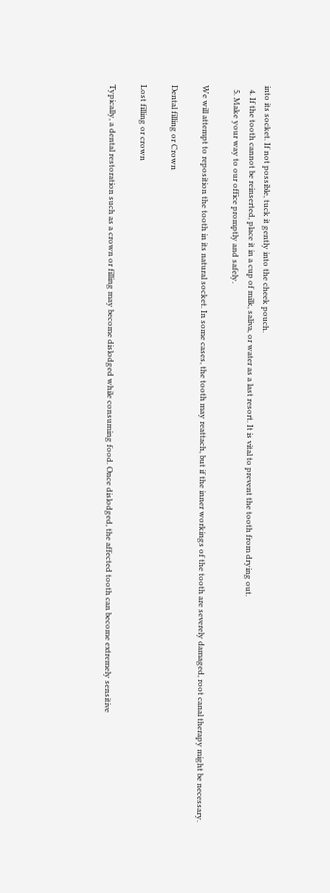into its socket. If not possible, tuck it gently into the cheek pouch.
  4. If the tooth cannot be reinserted, place it in a cup of milk, saliva, or water as a last resort. It is vital to prevent the tooth from drying out.
  5. Make your way to our office promptly and safely.

We will attempt to reposition the tooth in its natural socket. In some cases, the tooth may reattach, but if the inner workings of the tooth are severely damaged, root canal therapy might be necessary.

Dental filling or Crown

Lost filling or crown

Typically, a dental restoration such as a crown or filling may become dislodged while consuming food. Once dislodged, the affected tooth can become extremely sensitive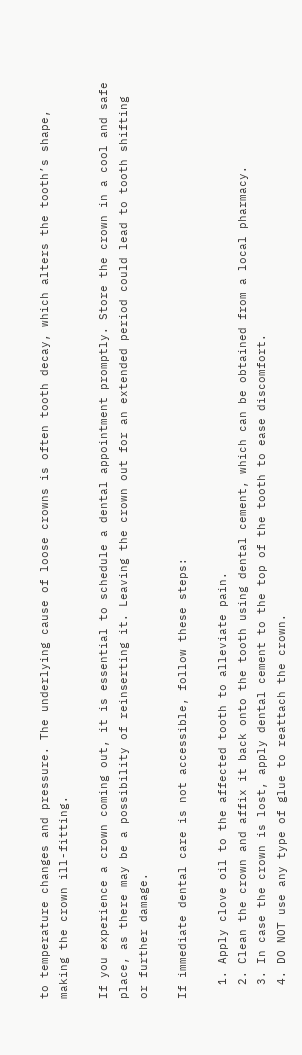to temperature changes and pressure. The underlying cause of loose crowns is often tooth decay, which alters the tooth’s shape, making the crown ill-fitting.

If you experience a crown coming out, it is essential to schedule a dental appointment promptly. Store the crown in a cool and safe place, as there may be a possibility of reinserting it. Leaving the crown out for an extended period could lead to tooth shifting or further damage.

If immediate dental care is not accessible, follow these steps:

  1. Apply clove oil to the affected tooth to alleviate pain.
  2. Clean the crown and affix it back onto the tooth using dental cement, which can be obtained from a local pharmacy.
  3. In case the crown is lost, apply dental cement to the top of the tooth to ease discomfort.
  4. DO NOT use any type of glue to reattach the crown.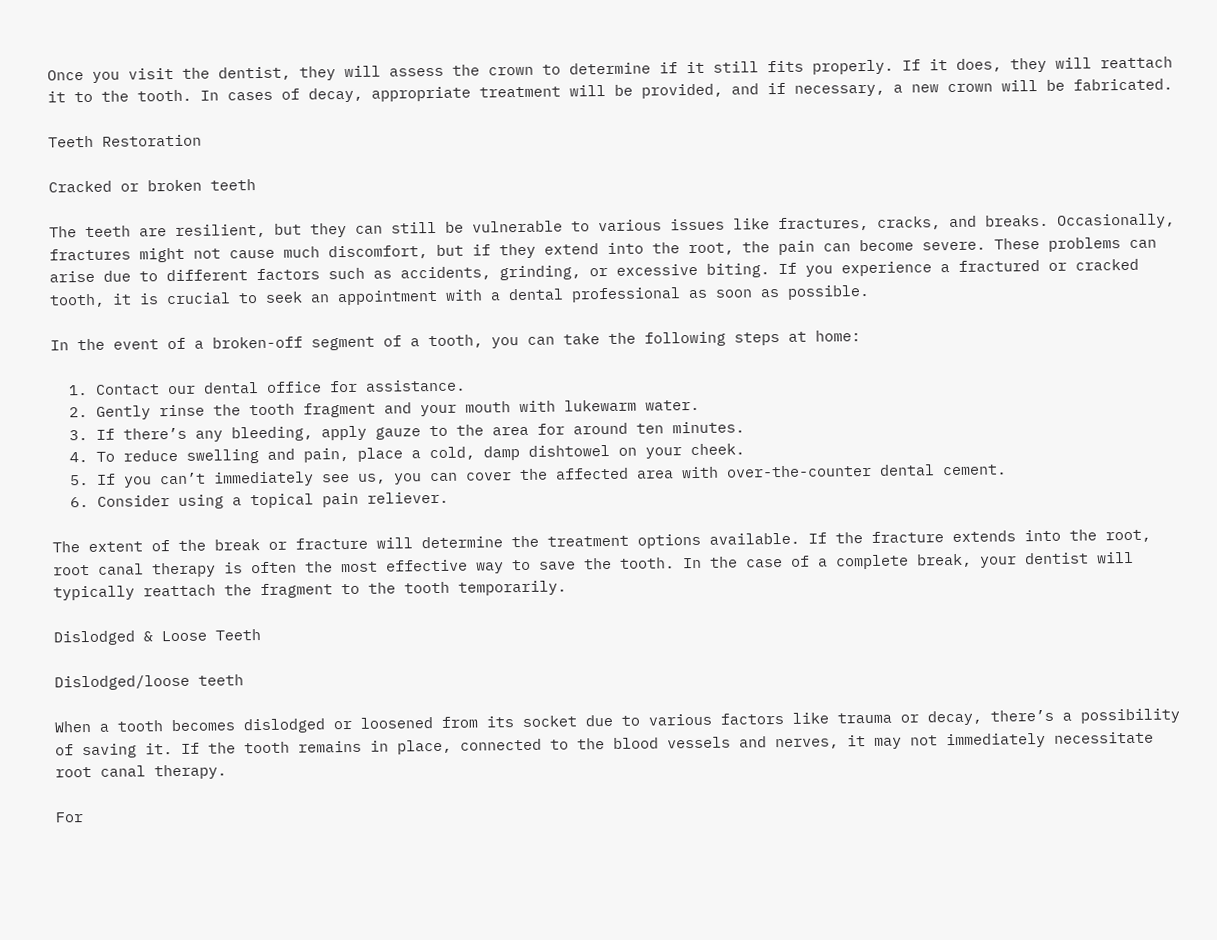Once you visit the dentist, they will assess the crown to determine if it still fits properly. If it does, they will reattach it to the tooth. In cases of decay, appropriate treatment will be provided, and if necessary, a new crown will be fabricated.

Teeth Restoration

Cracked or broken teeth

The teeth are resilient, but they can still be vulnerable to various issues like fractures, cracks, and breaks. Occasionally, fractures might not cause much discomfort, but if they extend into the root, the pain can become severe. These problems can arise due to different factors such as accidents, grinding, or excessive biting. If you experience a fractured or cracked tooth, it is crucial to seek an appointment with a dental professional as soon as possible.

In the event of a broken-off segment of a tooth, you can take the following steps at home:

  1. Contact our dental office for assistance.
  2. Gently rinse the tooth fragment and your mouth with lukewarm water.
  3. If there’s any bleeding, apply gauze to the area for around ten minutes.
  4. To reduce swelling and pain, place a cold, damp dishtowel on your cheek.
  5. If you can’t immediately see us, you can cover the affected area with over-the-counter dental cement.
  6. Consider using a topical pain reliever.

The extent of the break or fracture will determine the treatment options available. If the fracture extends into the root, root canal therapy is often the most effective way to save the tooth. In the case of a complete break, your dentist will typically reattach the fragment to the tooth temporarily.

Dislodged & Loose Teeth

Dislodged/loose teeth

When a tooth becomes dislodged or loosened from its socket due to various factors like trauma or decay, there’s a possibility of saving it. If the tooth remains in place, connected to the blood vessels and nerves, it may not immediately necessitate root canal therapy.

For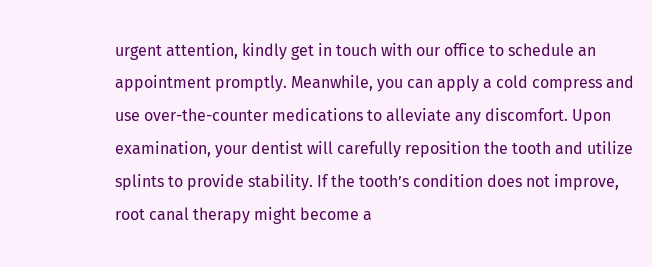urgent attention, kindly get in touch with our office to schedule an appointment promptly. Meanwhile, you can apply a cold compress and use over-the-counter medications to alleviate any discomfort. Upon examination, your dentist will carefully reposition the tooth and utilize splints to provide stability. If the tooth’s condition does not improve, root canal therapy might become a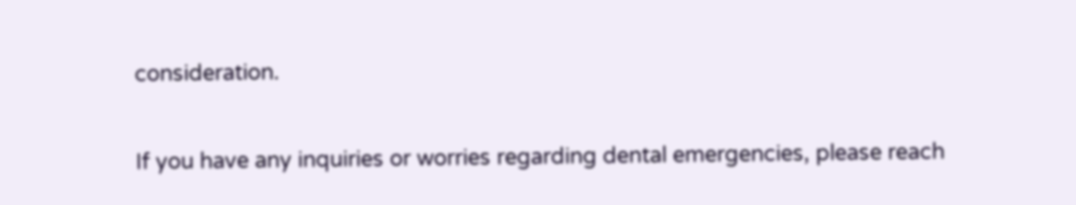consideration.

If you have any inquiries or worries regarding dental emergencies, please reach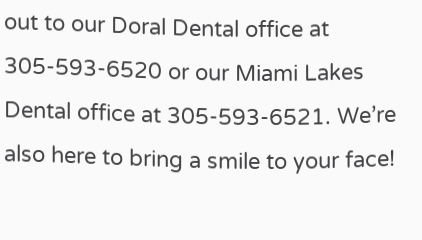out to our Doral Dental office at 305-593-6520 or our Miami Lakes Dental office at 305-593-6521. We’re also here to bring a smile to your face!